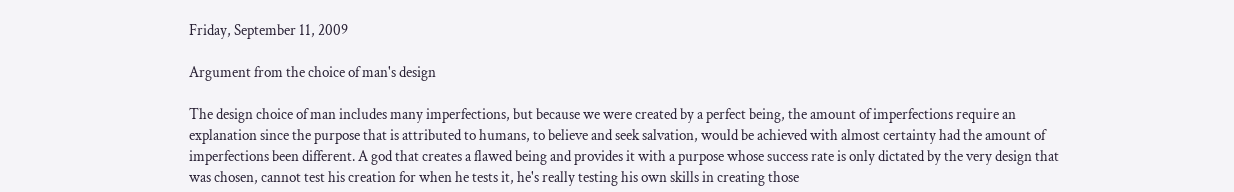Friday, September 11, 2009

Argument from the choice of man's design

The design choice of man includes many imperfections, but because we were created by a perfect being, the amount of imperfections require an explanation since the purpose that is attributed to humans, to believe and seek salvation, would be achieved with almost certainty had the amount of imperfections been different. A god that creates a flawed being and provides it with a purpose whose success rate is only dictated by the very design that was chosen, cannot test his creation for when he tests it, he's really testing his own skills in creating those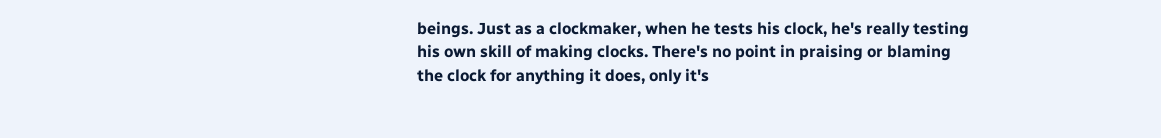beings. Just as a clockmaker, when he tests his clock, he's really testing his own skill of making clocks. There's no point in praising or blaming the clock for anything it does, only it's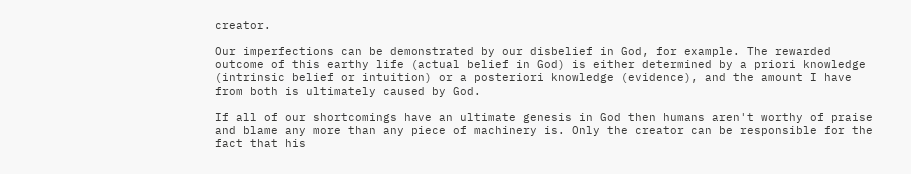creator.

Our imperfections can be demonstrated by our disbelief in God, for example. The rewarded outcome of this earthy life (actual belief in God) is either determined by a priori knowledge (intrinsic belief or intuition) or a posteriori knowledge (evidence), and the amount I have from both is ultimately caused by God.

If all of our shortcomings have an ultimate genesis in God then humans aren't worthy of praise and blame any more than any piece of machinery is. Only the creator can be responsible for the fact that his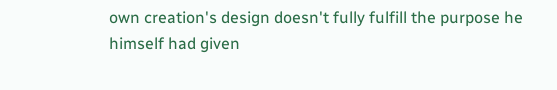own creation's design doesn't fully fulfill the purpose he himself had given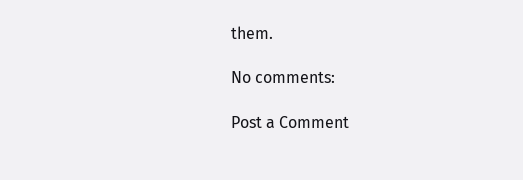them.

No comments:

Post a Comment